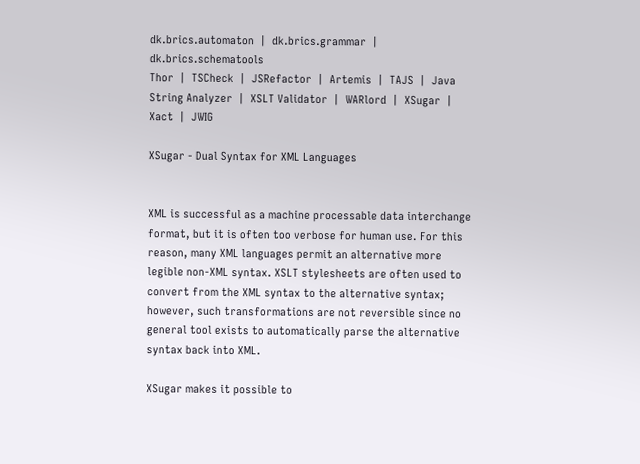dk.brics.automaton  |  dk.brics.grammar  |  dk.brics.schematools
Thor  |  TSCheck  |  JSRefactor  |  Artemis  |  TAJS  |  Java String Analyzer  |  XSLT Validator  |  WARlord  |  XSugar  |  Xact  |  JWIG

XSugar - Dual Syntax for XML Languages


XML is successful as a machine processable data interchange format, but it is often too verbose for human use. For this reason, many XML languages permit an alternative more legible non-XML syntax. XSLT stylesheets are often used to convert from the XML syntax to the alternative syntax; however, such transformations are not reversible since no general tool exists to automatically parse the alternative syntax back into XML.

XSugar makes it possible to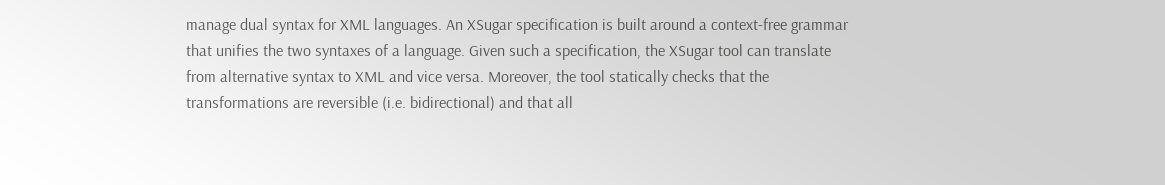manage dual syntax for XML languages. An XSugar specification is built around a context-free grammar that unifies the two syntaxes of a language. Given such a specification, the XSugar tool can translate from alternative syntax to XML and vice versa. Moreover, the tool statically checks that the transformations are reversible (i.e. bidirectional) and that all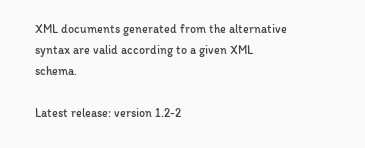XML documents generated from the alternative syntax are valid according to a given XML schema.

Latest release: version 1.2-2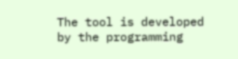The tool is developed by the programming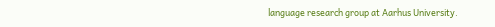language research group at Aarhus University.